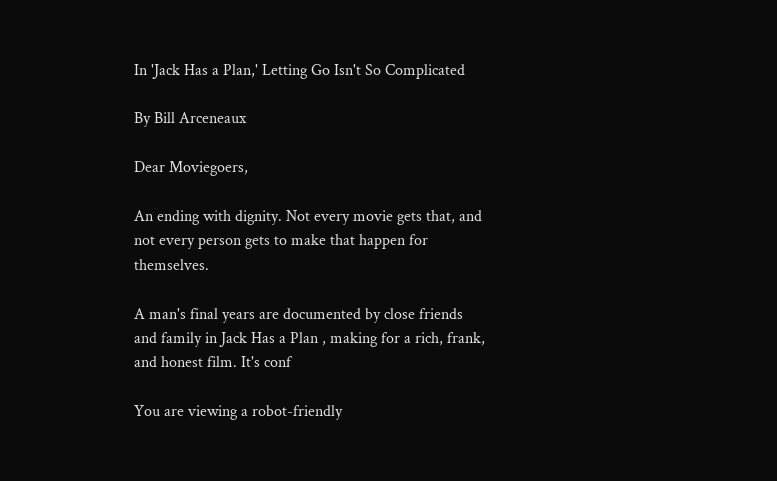In 'Jack Has a Plan,' Letting Go Isn't So Complicated

By Bill Arceneaux

Dear Moviegoers,

An ending with dignity. Not every movie gets that, and not every person gets to make that happen for themselves.

A man's final years are documented by close friends and family in Jack Has a Plan , making for a rich, frank, and honest film. It's conf

You are viewing a robot-friendly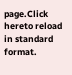page.Click hereto reload in standard format.